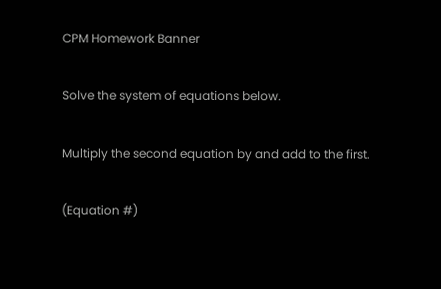CPM Homework Banner

Solve the system of equations below.

Multiply the second equation by and add to the first.

(Equation #)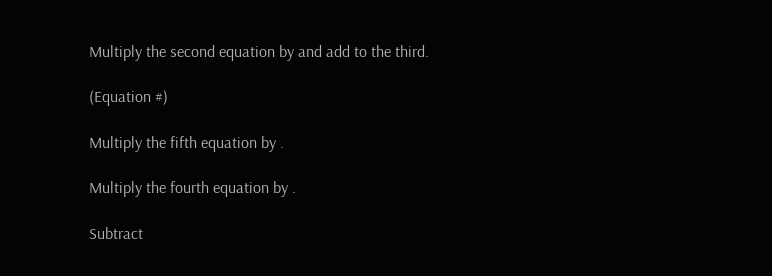Multiply the second equation by and add to the third.

(Equation #)

Multiply the fifth equation by .

Multiply the fourth equation by .

Subtract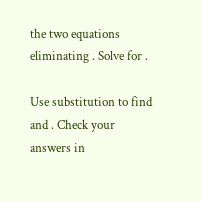the two equations eliminating . Solve for .

Use substitution to find and . Check your answers in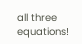all three equations!